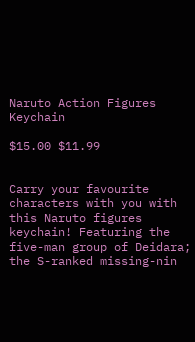Naruto Action Figures Keychain

$15.00 $11.99


Carry your favourite characters with you with this Naruto figures keychain! Featuring the five-man group of Deidara; the S-ranked missing-nin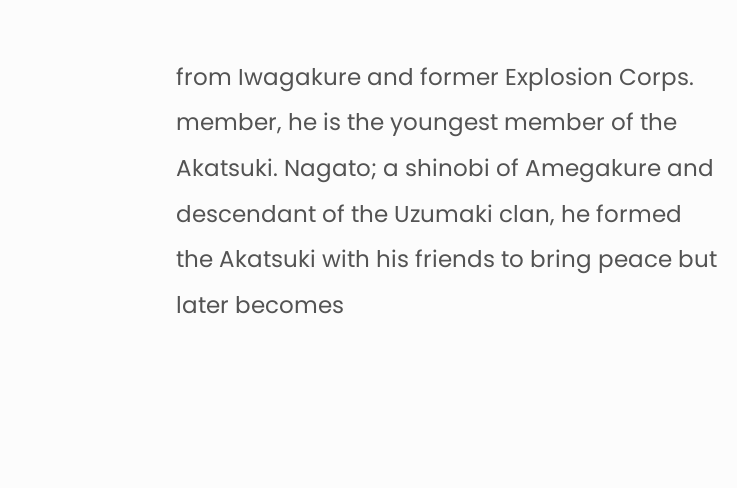from Iwagakure and former Explosion Corps. member, he is the youngest member of the Akatsuki. Nagato; a shinobi of Amegakure and descendant of the Uzumaki clan, he formed the Akatsuki with his friends to bring peace but later becomes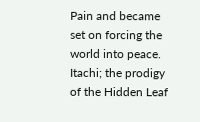Pain and became set on forcing the world into peace. Itachi; the prodigy of the Hidden Leaf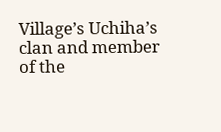Village’s Uchiha’s clan and member of the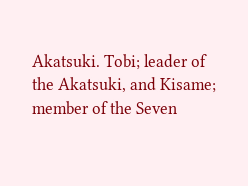Akatsuki. Tobi; leader of the Akatsuki, and Kisame; member of the Seven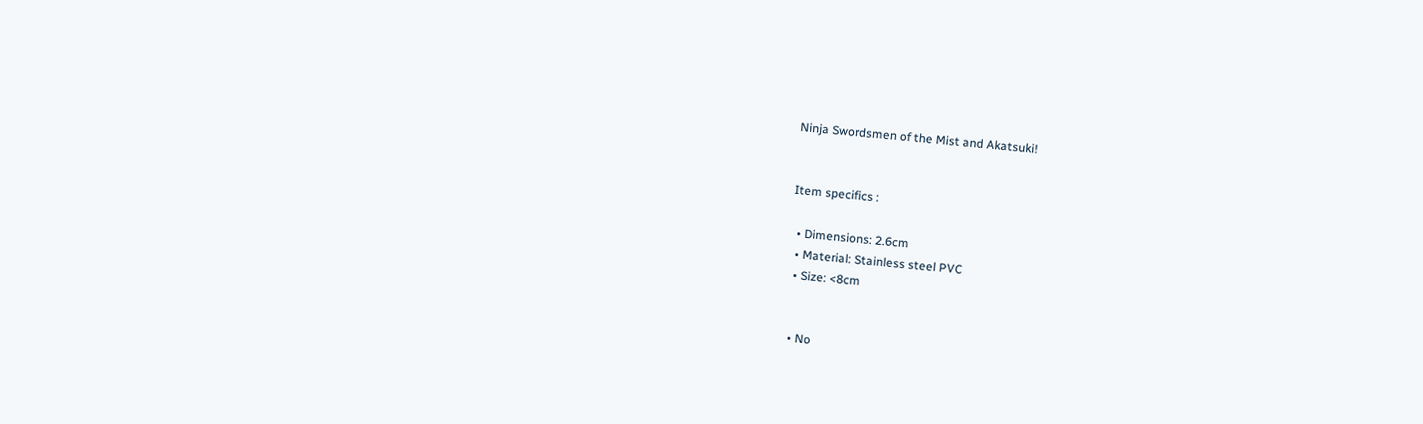Ninja Swordsmen of the Mist and Akatsuki!


Item specifics :

  • Dimensions: 2.6cm
  • Material: Stainless steel PVC
  • Size: <8cm


  • No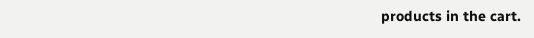products in the cart.